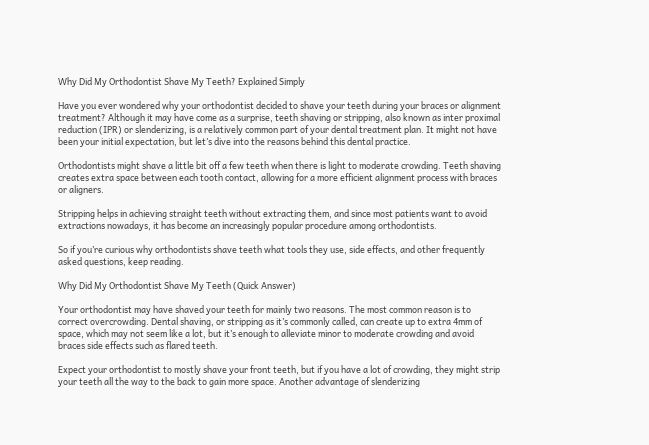Why Did My Orthodontist Shave My Teeth? Explained Simply

Have you ever wondered why your orthodontist decided to shave your teeth during your braces or alignment treatment? Although it may have come as a surprise, teeth shaving or stripping, also known as inter proximal reduction (IPR) or slenderizing, is a relatively common part of your dental treatment plan. It might not have been your initial expectation, but let’s dive into the reasons behind this dental practice.

Orthodontists might shave a little bit off a few teeth when there is light to moderate crowding. Teeth shaving creates extra space between each tooth contact, allowing for a more efficient alignment process with braces or aligners.

Stripping helps in achieving straight teeth without extracting them, and since most patients want to avoid extractions nowadays, it has become an increasingly popular procedure among orthodontists.

So if you’re curious why orthodontists shave teeth what tools they use, side effects, and other frequently asked questions, keep reading.

Why Did My Orthodontist Shave My Teeth (Quick Answer)

Your orthodontist may have shaved your teeth for mainly two reasons. The most common reason is to correct overcrowding. Dental shaving, or stripping as it’s commonly called, can create up to extra 4mm of space, which may not seem like a lot, but it’s enough to alleviate minor to moderate crowding and avoid braces side effects such as flared teeth.

Expect your orthodontist to mostly shave your front teeth, but if you have a lot of crowding, they might strip your teeth all the way to the back to gain more space. Another advantage of slenderizing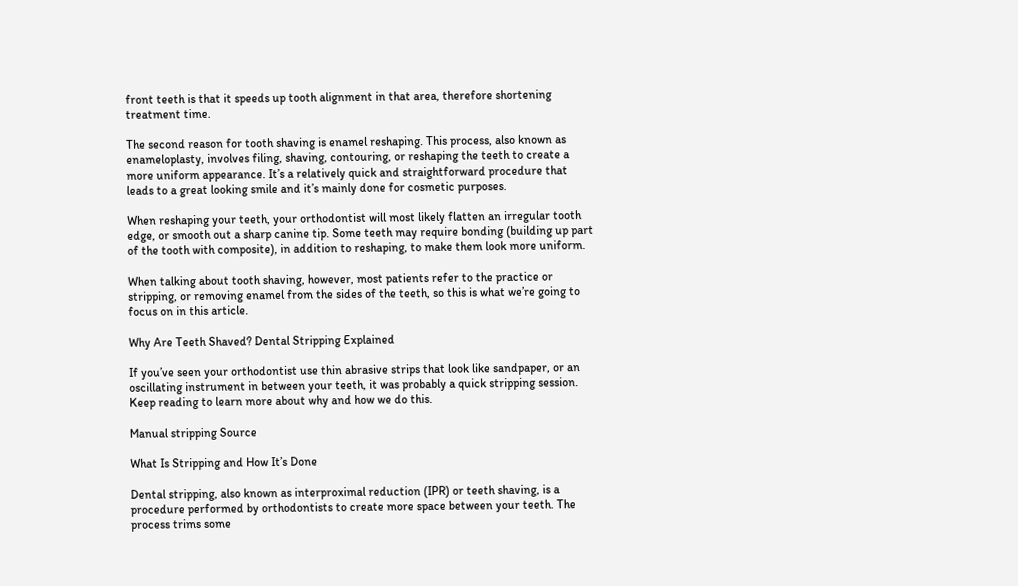front teeth is that it speeds up tooth alignment in that area, therefore shortening treatment time.

The second reason for tooth shaving is enamel reshaping. This process, also known as enameloplasty, involves filing, shaving, contouring, or reshaping the teeth to create a more uniform appearance. It’s a relatively quick and straightforward procedure that leads to a great looking smile and it’s mainly done for cosmetic purposes.

When reshaping your teeth, your orthodontist will most likely flatten an irregular tooth edge, or smooth out a sharp canine tip. Some teeth may require bonding (building up part of the tooth with composite), in addition to reshaping, to make them look more uniform.

When talking about tooth shaving, however, most patients refer to the practice or stripping, or removing enamel from the sides of the teeth, so this is what we’re going to focus on in this article.

Why Are Teeth Shaved? Dental Stripping Explained

If you’ve seen your orthodontist use thin abrasive strips that look like sandpaper, or an oscillating instrument in between your teeth, it was probably a quick stripping session. Keep reading to learn more about why and how we do this.

Manual stripping Source

What Is Stripping and How It’s Done

Dental stripping, also known as interproximal reduction (IPR) or teeth shaving, is a procedure performed by orthodontists to create more space between your teeth. The process trims some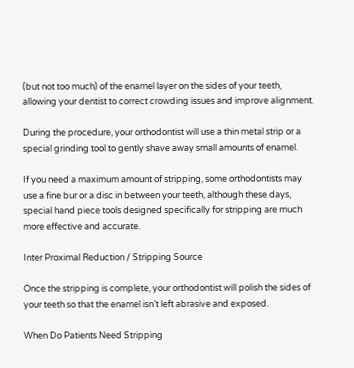(but not too much) of the enamel layer on the sides of your teeth, allowing your dentist to correct crowding issues and improve alignment.

During the procedure, your orthodontist will use a thin metal strip or a special grinding tool to gently shave away small amounts of enamel.

If you need a maximum amount of stripping, some orthodontists may use a fine bur or a disc in between your teeth, although these days, special hand piece tools designed specifically for stripping are much more effective and accurate.

Inter Proximal Reduction / Stripping Source

Once the stripping is complete, your orthodontist will polish the sides of your teeth so that the enamel isn’t left abrasive and exposed.

When Do Patients Need Stripping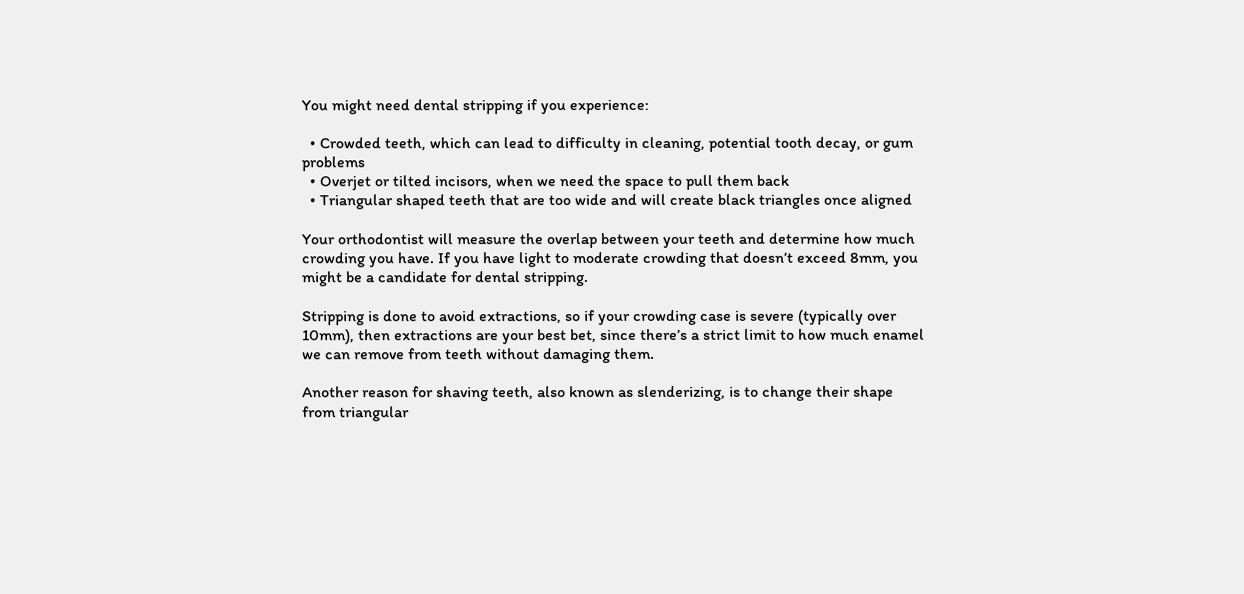You might need dental stripping if you experience:

  • Crowded teeth, which can lead to difficulty in cleaning, potential tooth decay, or gum problems
  • Overjet or tilted incisors, when we need the space to pull them back
  • Triangular shaped teeth that are too wide and will create black triangles once aligned

Your orthodontist will measure the overlap between your teeth and determine how much crowding you have. If you have light to moderate crowding that doesn’t exceed 8mm, you might be a candidate for dental stripping.

Stripping is done to avoid extractions, so if your crowding case is severe (typically over 10mm), then extractions are your best bet, since there’s a strict limit to how much enamel we can remove from teeth without damaging them.

Another reason for shaving teeth, also known as slenderizing, is to change their shape from triangular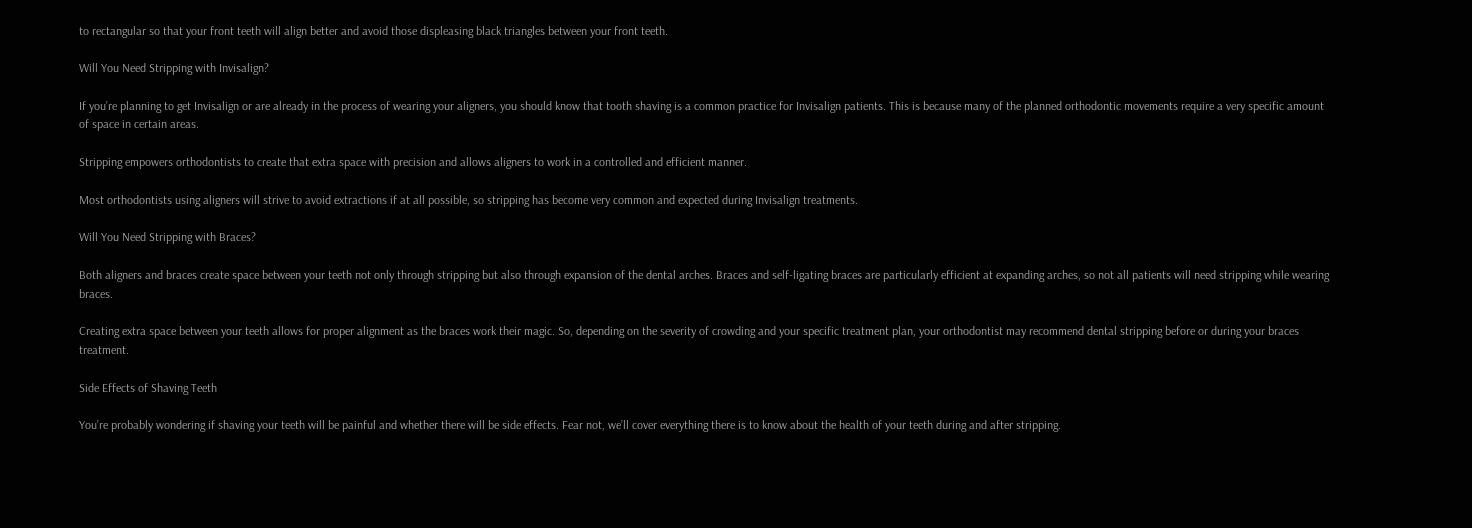to rectangular so that your front teeth will align better and avoid those displeasing black triangles between your front teeth.

Will You Need Stripping with Invisalign?

If you’re planning to get Invisalign or are already in the process of wearing your aligners, you should know that tooth shaving is a common practice for Invisalign patients. This is because many of the planned orthodontic movements require a very specific amount of space in certain areas.

Stripping empowers orthodontists to create that extra space with precision and allows aligners to work in a controlled and efficient manner.

Most orthodontists using aligners will strive to avoid extractions if at all possible, so stripping has become very common and expected during Invisalign treatments.

Will You Need Stripping with Braces?

Both aligners and braces create space between your teeth not only through stripping but also through expansion of the dental arches. Braces and self-ligating braces are particularly efficient at expanding arches, so not all patients will need stripping while wearing braces.

Creating extra space between your teeth allows for proper alignment as the braces work their magic. So, depending on the severity of crowding and your specific treatment plan, your orthodontist may recommend dental stripping before or during your braces treatment.

Side Effects of Shaving Teeth

You’re probably wondering if shaving your teeth will be painful and whether there will be side effects. Fear not, we’ll cover everything there is to know about the health of your teeth during and after stripping.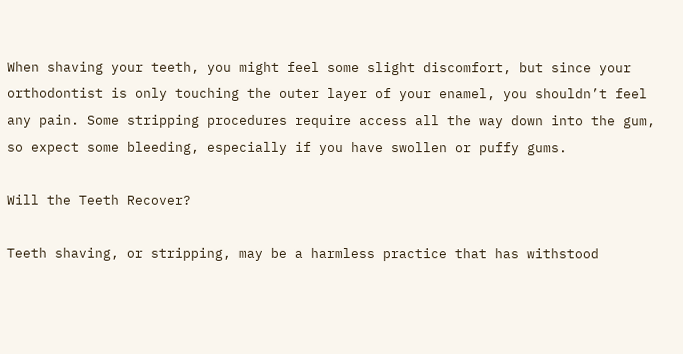When shaving your teeth, you might feel some slight discomfort, but since your orthodontist is only touching the outer layer of your enamel, you shouldn’t feel any pain. Some stripping procedures require access all the way down into the gum, so expect some bleeding, especially if you have swollen or puffy gums.

Will the Teeth Recover?

Teeth shaving, or stripping, may be a harmless practice that has withstood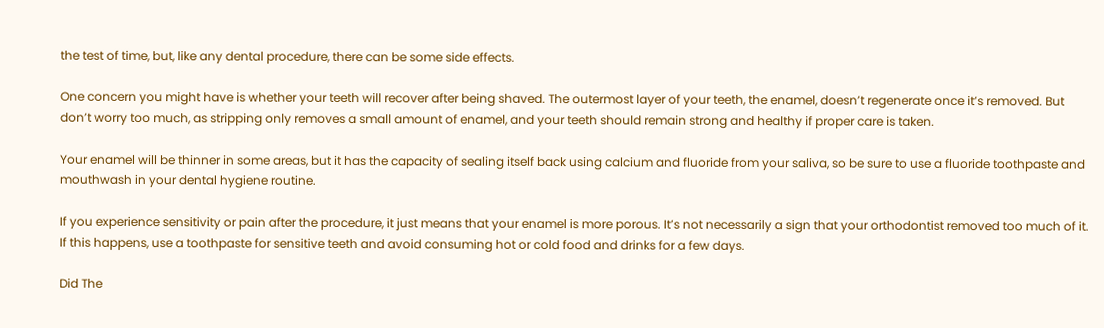the test of time, but, like any dental procedure, there can be some side effects.

One concern you might have is whether your teeth will recover after being shaved. The outermost layer of your teeth, the enamel, doesn’t regenerate once it’s removed. But don’t worry too much, as stripping only removes a small amount of enamel, and your teeth should remain strong and healthy if proper care is taken.

Your enamel will be thinner in some areas, but it has the capacity of sealing itself back using calcium and fluoride from your saliva, so be sure to use a fluoride toothpaste and mouthwash in your dental hygiene routine.

If you experience sensitivity or pain after the procedure, it just means that your enamel is more porous. It’s not necessarily a sign that your orthodontist removed too much of it. If this happens, use a toothpaste for sensitive teeth and avoid consuming hot or cold food and drinks for a few days.

Did The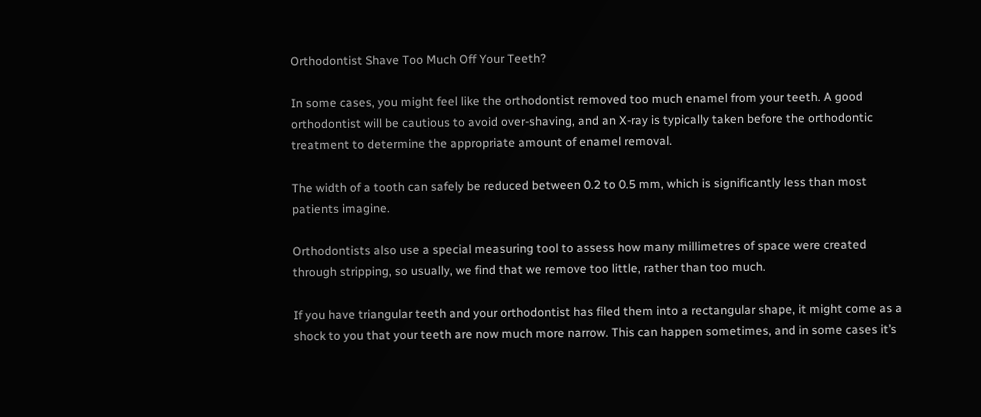Orthodontist Shave Too Much Off Your Teeth?

In some cases, you might feel like the orthodontist removed too much enamel from your teeth. A good orthodontist will be cautious to avoid over-shaving, and an X-ray is typically taken before the orthodontic treatment to determine the appropriate amount of enamel removal.

The width of a tooth can safely be reduced between 0.2 to 0.5 mm, which is significantly less than most patients imagine.

Orthodontists also use a special measuring tool to assess how many millimetres of space were created through stripping, so usually, we find that we remove too little, rather than too much.

If you have triangular teeth and your orthodontist has filed them into a rectangular shape, it might come as a shock to you that your teeth are now much more narrow. This can happen sometimes, and in some cases it’s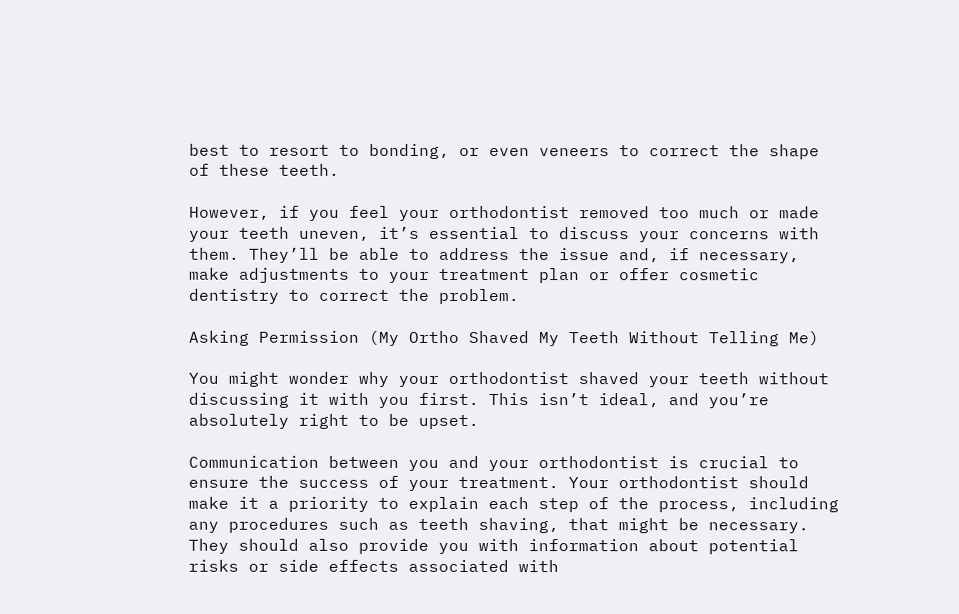best to resort to bonding, or even veneers to correct the shape of these teeth.

However, if you feel your orthodontist removed too much or made your teeth uneven, it’s essential to discuss your concerns with them. They’ll be able to address the issue and, if necessary, make adjustments to your treatment plan or offer cosmetic dentistry to correct the problem.

Asking Permission (My Ortho Shaved My Teeth Without Telling Me)

You might wonder why your orthodontist shaved your teeth without discussing it with you first. This isn’t ideal, and you’re absolutely right to be upset.

Communication between you and your orthodontist is crucial to ensure the success of your treatment. Your orthodontist should make it a priority to explain each step of the process, including any procedures such as teeth shaving, that might be necessary. They should also provide you with information about potential risks or side effects associated with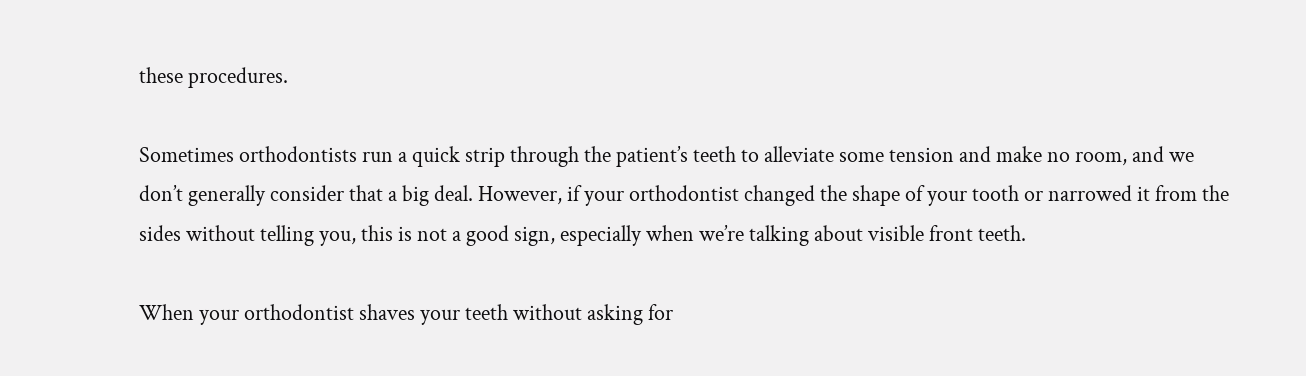these procedures.

Sometimes orthodontists run a quick strip through the patient’s teeth to alleviate some tension and make no room, and we don’t generally consider that a big deal. However, if your orthodontist changed the shape of your tooth or narrowed it from the sides without telling you, this is not a good sign, especially when we’re talking about visible front teeth.

When your orthodontist shaves your teeth without asking for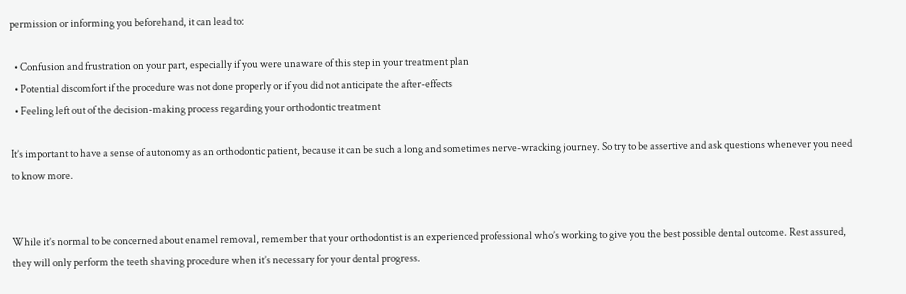permission or informing you beforehand, it can lead to:

  • Confusion and frustration on your part, especially if you were unaware of this step in your treatment plan
  • Potential discomfort if the procedure was not done properly or if you did not anticipate the after-effects
  • Feeling left out of the decision-making process regarding your orthodontic treatment

It’s important to have a sense of autonomy as an orthodontic patient, because it can be such a long and sometimes nerve-wracking journey. So try to be assertive and ask questions whenever you need to know more.


While it’s normal to be concerned about enamel removal, remember that your orthodontist is an experienced professional who’s working to give you the best possible dental outcome. Rest assured, they will only perform the teeth shaving procedure when it’s necessary for your dental progress.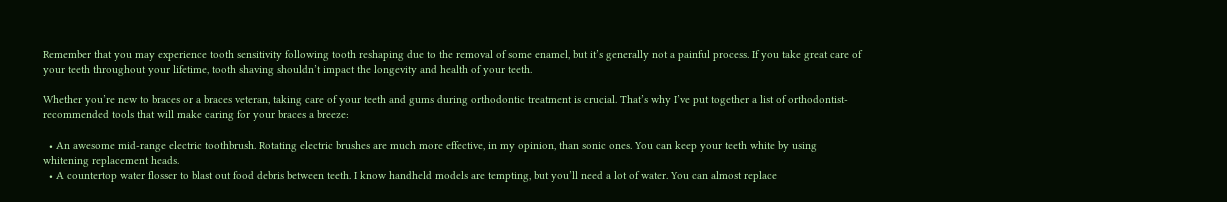Remember that you may experience tooth sensitivity following tooth reshaping due to the removal of some enamel, but it’s generally not a painful process. If you take great care of your teeth throughout your lifetime, tooth shaving shouldn’t impact the longevity and health of your teeth.

Whether you’re new to braces or a braces veteran, taking care of your teeth and gums during orthodontic treatment is crucial. That’s why I’ve put together a list of orthodontist-recommended tools that will make caring for your braces a breeze:

  • An awesome mid-range electric toothbrush. Rotating electric brushes are much more effective, in my opinion, than sonic ones. You can keep your teeth white by using whitening replacement heads.
  • A countertop water flosser to blast out food debris between teeth. I know handheld models are tempting, but you’ll need a lot of water. You can almost replace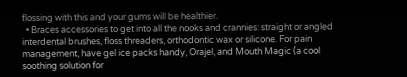flossing with this and your gums will be healthier.
  • Braces accessories to get into all the nooks and crannies: straight or angled interdental brushes, floss threaders, orthodontic wax or silicone. For pain management, have gel ice packs handy, Orajel, and Mouth Magic (a cool soothing solution for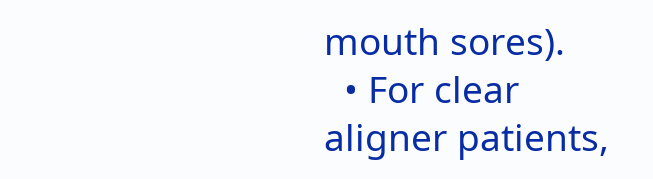mouth sores).
  • For clear aligner patients,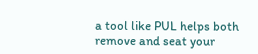a tool like PUL helps both remove and seat your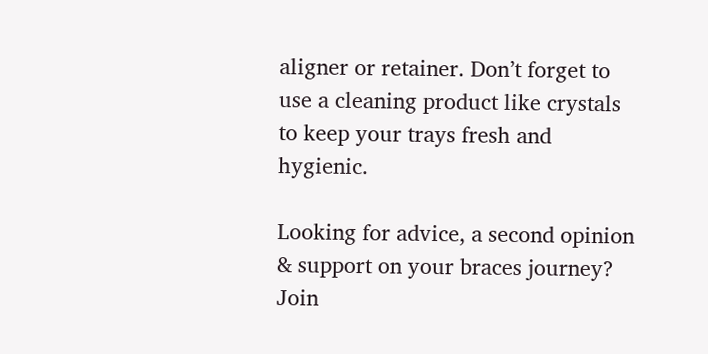aligner or retainer. Don’t forget to use a cleaning product like crystals to keep your trays fresh and hygienic.

Looking for advice, a second opinion & support on your braces journey? Join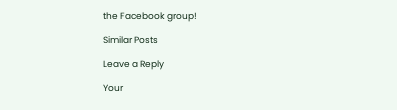the Facebook group!

Similar Posts

Leave a Reply

Your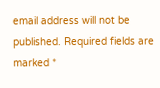email address will not be published. Required fields are marked *